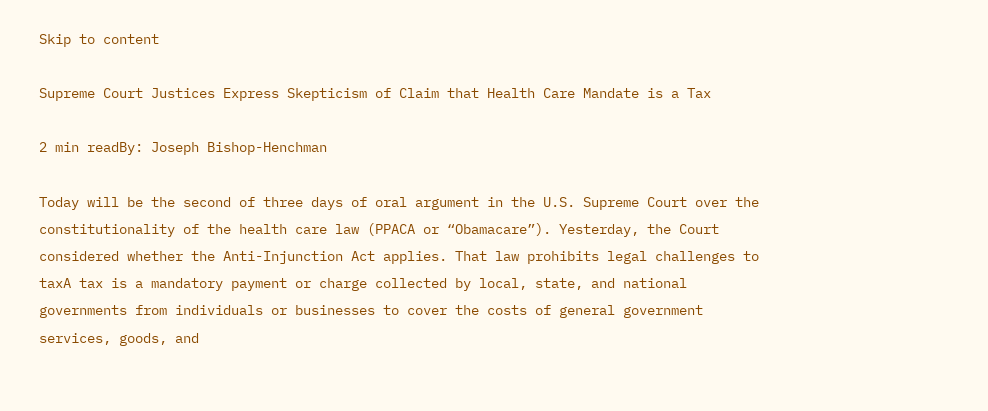Skip to content

Supreme Court Justices Express Skepticism of Claim that Health Care Mandate is a Tax

2 min readBy: Joseph Bishop-Henchman

Today will be the second of three days of oral argument in the U.S. Supreme Court over the constitutionality of the health care law (PPACA or “Obamacare”). Yesterday, the Court considered whether the Anti-Injunction Act applies. That law prohibits legal challenges to taxA tax is a mandatory payment or charge collected by local, state, and national governments from individuals or businesses to cover the costs of general government services, goods, and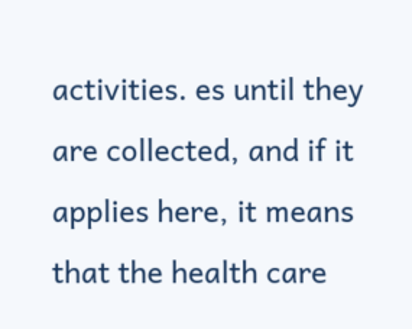activities. es until they are collected, and if it applies here, it means that the health care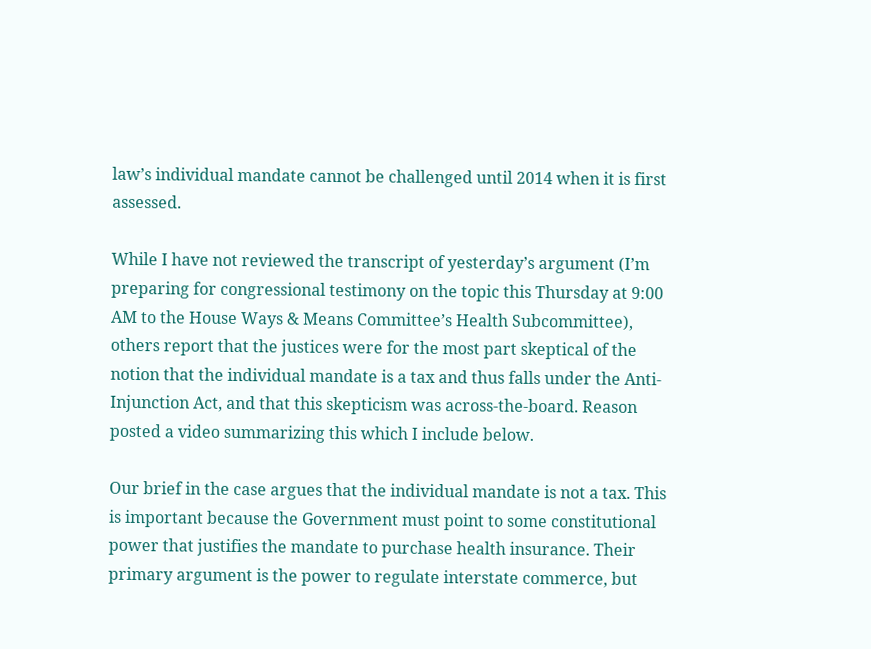law’s individual mandate cannot be challenged until 2014 when it is first assessed.

While I have not reviewed the transcript of yesterday’s argument (I’m preparing for congressional testimony on the topic this Thursday at 9:00 AM to the House Ways & Means Committee’s Health Subcommittee), others report that the justices were for the most part skeptical of the notion that the individual mandate is a tax and thus falls under the Anti-Injunction Act, and that this skepticism was across-the-board. Reason posted a video summarizing this which I include below.

Our brief in the case argues that the individual mandate is not a tax. This is important because the Government must point to some constitutional power that justifies the mandate to purchase health insurance. Their primary argument is the power to regulate interstate commerce, but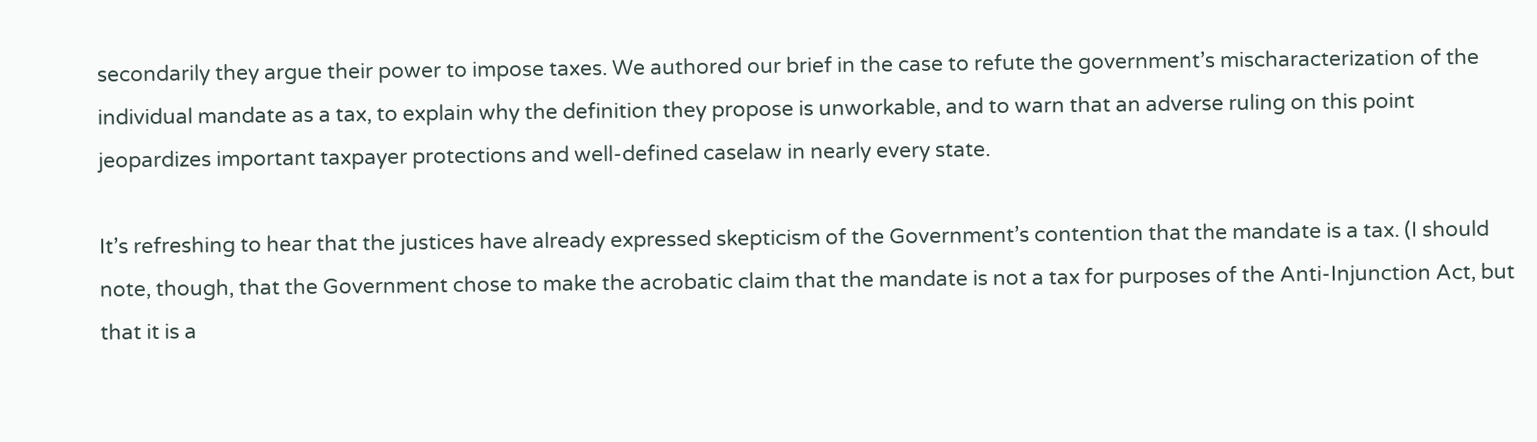secondarily they argue their power to impose taxes. We authored our brief in the case to refute the government’s mischaracterization of the individual mandate as a tax, to explain why the definition they propose is unworkable, and to warn that an adverse ruling on this point jeopardizes important taxpayer protections and well-defined caselaw in nearly every state.

It’s refreshing to hear that the justices have already expressed skepticism of the Government’s contention that the mandate is a tax. (I should note, though, that the Government chose to make the acrobatic claim that the mandate is not a tax for purposes of the Anti-Injunction Act, but that it is a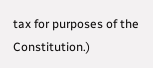tax for purposes of the Constitution.)